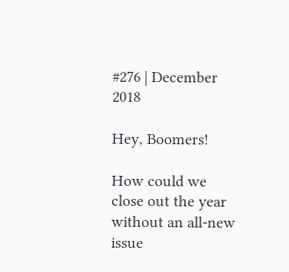#276 | December 2018

Hey, Boomers!

How could we close out the year without an all-new issue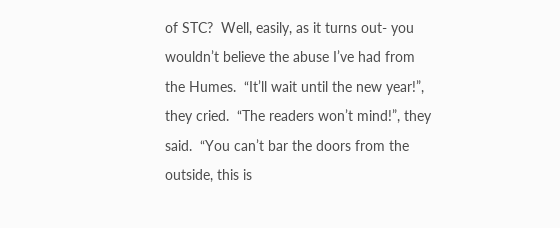of STC?  Well, easily, as it turns out- you wouldn’t believe the abuse I’ve had from the Humes.  “It’ll wait until the new year!”, they cried.  “The readers won’t mind!”, they said.  “You can’t bar the doors from the outside, this is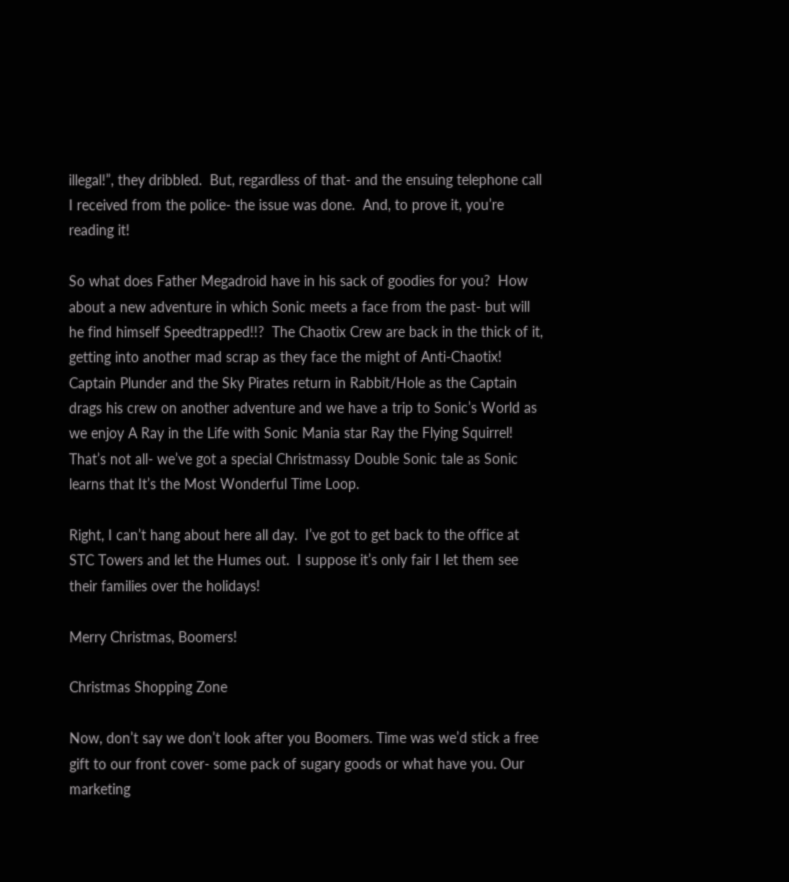illegal!”, they dribbled.  But, regardless of that- and the ensuing telephone call I received from the police- the issue was done.  And, to prove it, you’re reading it!

So what does Father Megadroid have in his sack of goodies for you?  How about a new adventure in which Sonic meets a face from the past- but will he find himself Speedtrapped!!?  The Chaotix Crew are back in the thick of it, getting into another mad scrap as they face the might of Anti-Chaotix!  Captain Plunder and the Sky Pirates return in Rabbit/Hole as the Captain drags his crew on another adventure and we have a trip to Sonic’s World as we enjoy A Ray in the Life with Sonic Mania star Ray the Flying Squirrel!  That’s not all- we’ve got a special Christmassy Double Sonic tale as Sonic learns that It’s the Most Wonderful Time Loop.

Right, I can’t hang about here all day.  I’ve got to get back to the office at STC Towers and let the Humes out.  I suppose it’s only fair I let them see their families over the holidays!

Merry Christmas, Boomers!

Christmas Shopping Zone

Now, don’t say we don’t look after you Boomers. Time was we’d stick a free gift to our front cover- some pack of sugary goods or what have you. Our marketing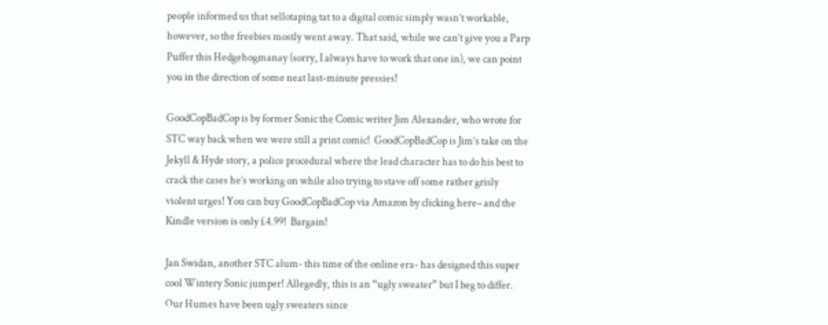people informed us that sellotaping tat to a digital comic simply wasn’t workable, however, so the freebies mostly went away. That said, while we can’t give you a Parp Puffer this Hedgehogmanay (sorry, I always have to work that one in), we can point you in the direction of some neat last-minute pressies!

GoodCopBadCop is by former Sonic the Comic writer Jim Alexander, who wrote for STC way back when we were still a print comic!  GoodCopBadCop is Jim’s take on the Jekyll & Hyde story, a police procedural where the lead character has to do his best to crack the cases he’s working on while also trying to stave off some rather grisly violent urges! You can buy GoodCopBadCop via Amazon by clicking here– and the Kindle version is only £4.99!  Bargain!

Jan Swidan, another STC alum- this time of the online era- has designed this super cool Wintery Sonic jumper! Allegedly, this is an “ugly sweater” but I beg to differ.  Our Humes have been ugly sweaters since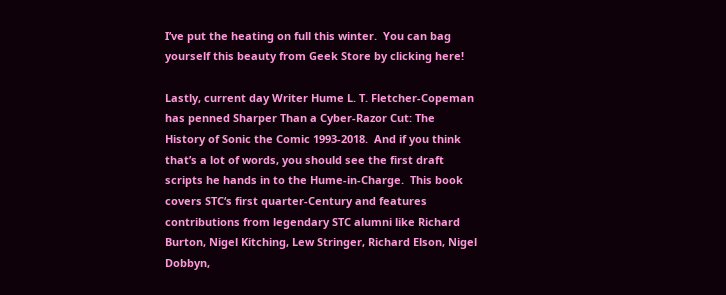I’ve put the heating on full this winter.  You can bag yourself this beauty from Geek Store by clicking here!

Lastly, current day Writer Hume L. T. Fletcher-Copeman has penned Sharper Than a Cyber-Razor Cut: The History of Sonic the Comic 1993-2018.  And if you think that’s a lot of words, you should see the first draft scripts he hands in to the Hume-in-Charge.  This book covers STC‘s first quarter-Century and features contributions from legendary STC alumni like Richard Burton, Nigel Kitching, Lew Stringer, Richard Elson, Nigel Dobbyn,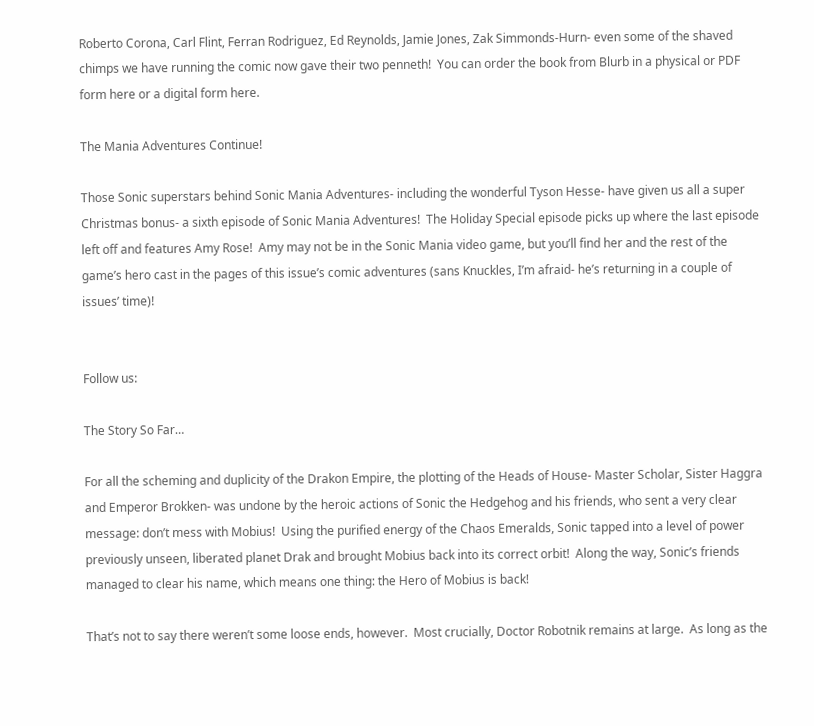Roberto Corona, Carl Flint, Ferran Rodriguez, Ed Reynolds, Jamie Jones, Zak Simmonds-Hurn- even some of the shaved chimps we have running the comic now gave their two penneth!  You can order the book from Blurb in a physical or PDF form here or a digital form here.

The Mania Adventures Continue!

Those Sonic superstars behind Sonic Mania Adventures- including the wonderful Tyson Hesse- have given us all a super Christmas bonus- a sixth episode of Sonic Mania Adventures!  The Holiday Special episode picks up where the last episode left off and features Amy Rose!  Amy may not be in the Sonic Mania video game, but you’ll find her and the rest of the game’s hero cast in the pages of this issue’s comic adventures (sans Knuckles, I’m afraid- he’s returning in a couple of issues’ time)!


Follow us:

The Story So Far…

For all the scheming and duplicity of the Drakon Empire, the plotting of the Heads of House- Master Scholar, Sister Haggra and Emperor Brokken- was undone by the heroic actions of Sonic the Hedgehog and his friends, who sent a very clear message: don’t mess with Mobius!  Using the purified energy of the Chaos Emeralds, Sonic tapped into a level of power previously unseen, liberated planet Drak and brought Mobius back into its correct orbit!  Along the way, Sonic’s friends managed to clear his name, which means one thing: the Hero of Mobius is back!

That’s not to say there weren’t some loose ends, however.  Most crucially, Doctor Robotnik remains at large.  As long as the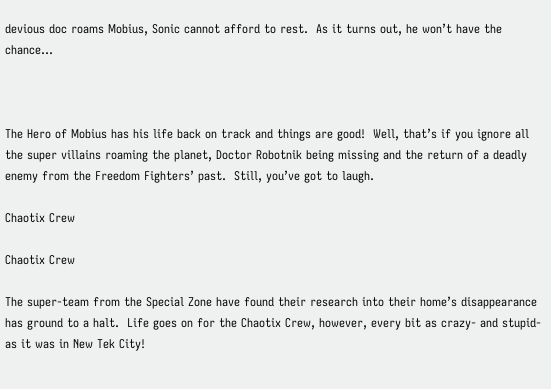devious doc roams Mobius, Sonic cannot afford to rest.  As it turns out, he won’t have the chance…



The Hero of Mobius has his life back on track and things are good!  Well, that’s if you ignore all the super villains roaming the planet, Doctor Robotnik being missing and the return of a deadly enemy from the Freedom Fighters’ past.  Still, you’ve got to laugh.

Chaotix Crew

Chaotix Crew

The super-team from the Special Zone have found their research into their home’s disappearance has ground to a halt.  Life goes on for the Chaotix Crew, however, every bit as crazy- and stupid- as it was in New Tek City!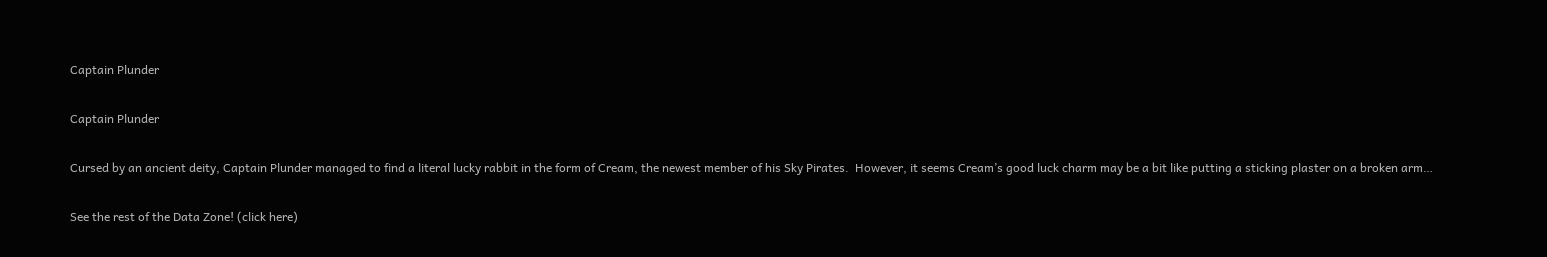Captain Plunder

Captain Plunder

Cursed by an ancient deity, Captain Plunder managed to find a literal lucky rabbit in the form of Cream, the newest member of his Sky Pirates.  However, it seems Cream’s good luck charm may be a bit like putting a sticking plaster on a broken arm…

See the rest of the Data Zone! (click here)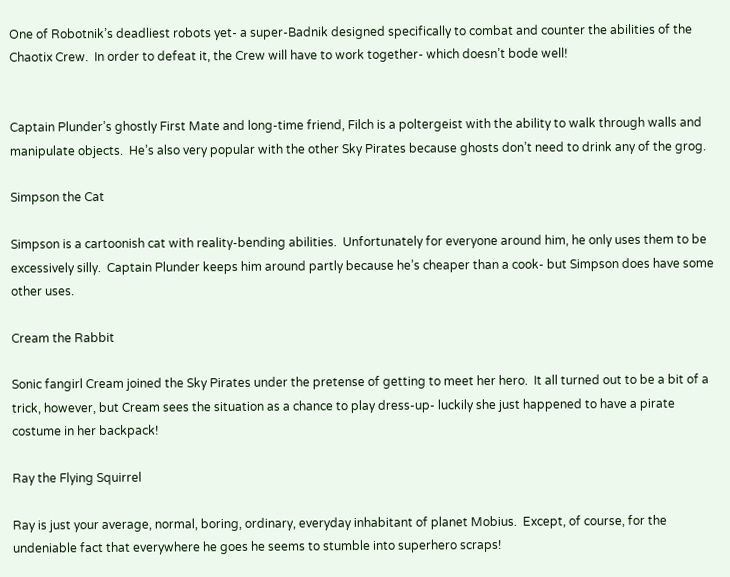One of Robotnik’s deadliest robots yet- a super-Badnik designed specifically to combat and counter the abilities of the Chaotix Crew.  In order to defeat it, the Crew will have to work together- which doesn’t bode well!


Captain Plunder’s ghostly First Mate and long-time friend, Filch is a poltergeist with the ability to walk through walls and manipulate objects.  He’s also very popular with the other Sky Pirates because ghosts don’t need to drink any of the grog.

Simpson the Cat

Simpson is a cartoonish cat with reality-bending abilities.  Unfortunately for everyone around him, he only uses them to be excessively silly.  Captain Plunder keeps him around partly because he’s cheaper than a cook- but Simpson does have some other uses.

Cream the Rabbit

Sonic fangirl Cream joined the Sky Pirates under the pretense of getting to meet her hero.  It all turned out to be a bit of a trick, however, but Cream sees the situation as a chance to play dress-up- luckily she just happened to have a pirate costume in her backpack!

Ray the Flying Squirrel

Ray is just your average, normal, boring, ordinary, everyday inhabitant of planet Mobius.  Except, of course, for the undeniable fact that everywhere he goes he seems to stumble into superhero scraps!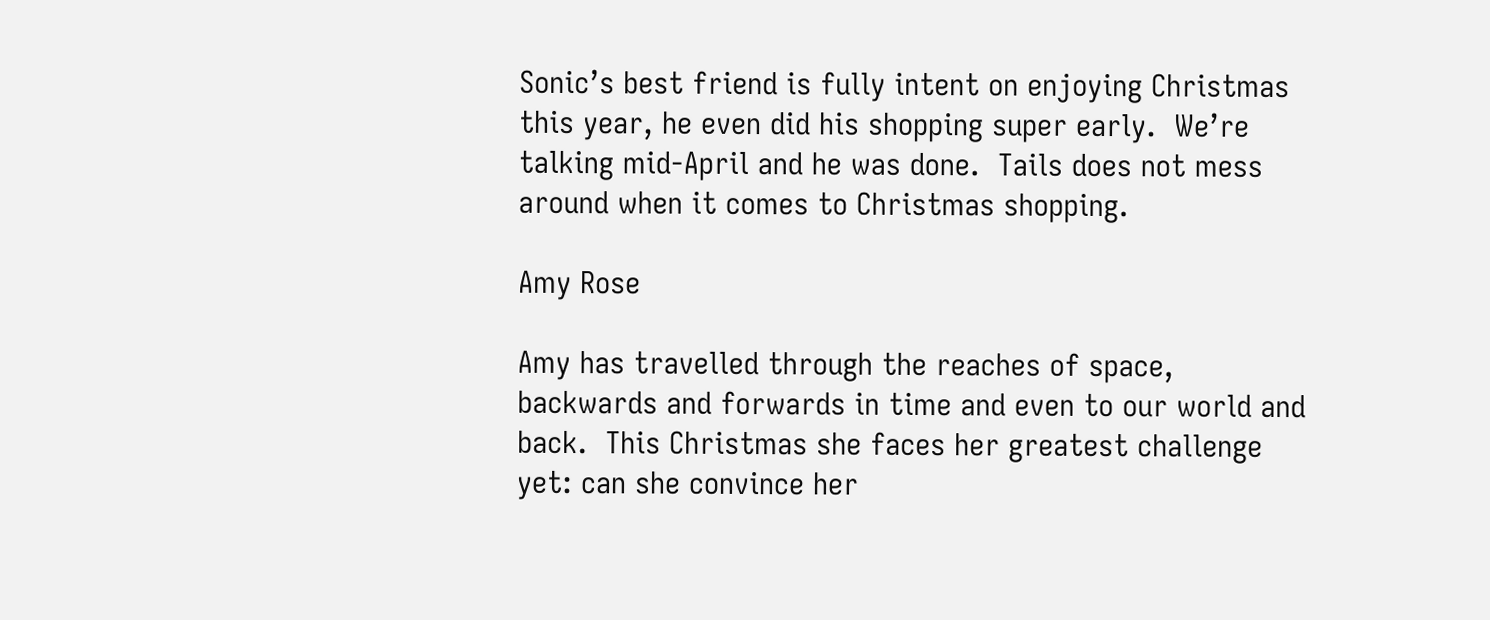Sonic’s best friend is fully intent on enjoying Christmas this year, he even did his shopping super early.  We’re talking mid-April and he was done.  Tails does not mess around when it comes to Christmas shopping.

Amy Rose

Amy has travelled through the reaches of space, backwards and forwards in time and even to our world and back.  This Christmas she faces her greatest challenge yet: can she convince her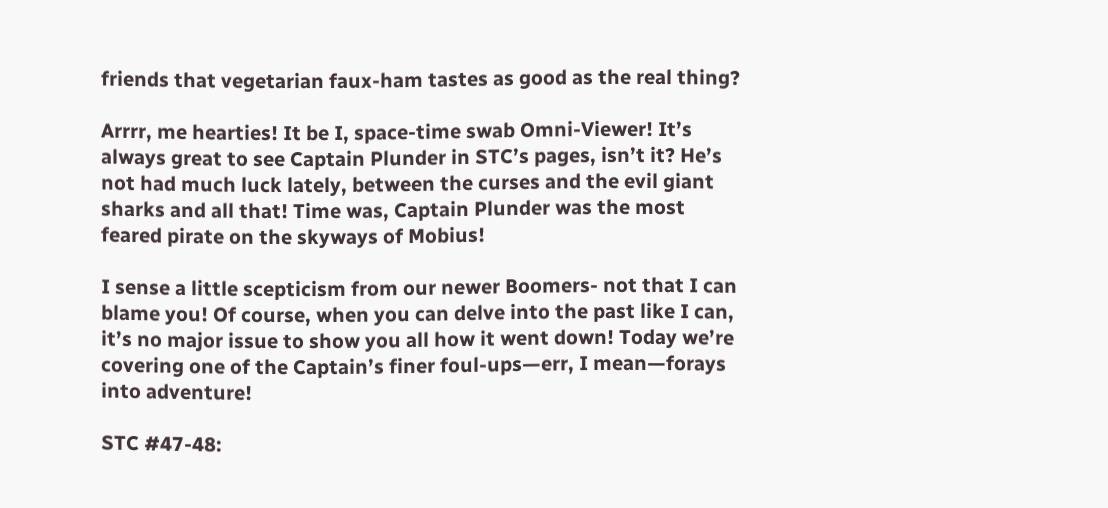friends that vegetarian faux-ham tastes as good as the real thing?

Arrrr, me hearties! It be I, space-time swab Omni-Viewer! It’s always great to see Captain Plunder in STC’s pages, isn’t it? He’s not had much luck lately, between the curses and the evil giant sharks and all that! Time was, Captain Plunder was the most feared pirate on the skyways of Mobius!

I sense a little scepticism from our newer Boomers- not that I can blame you! Of course, when you can delve into the past like I can, it’s no major issue to show you all how it went down! Today we’re covering one of the Captain’s finer foul-ups—err, I mean—forays into adventure!

STC #47-48: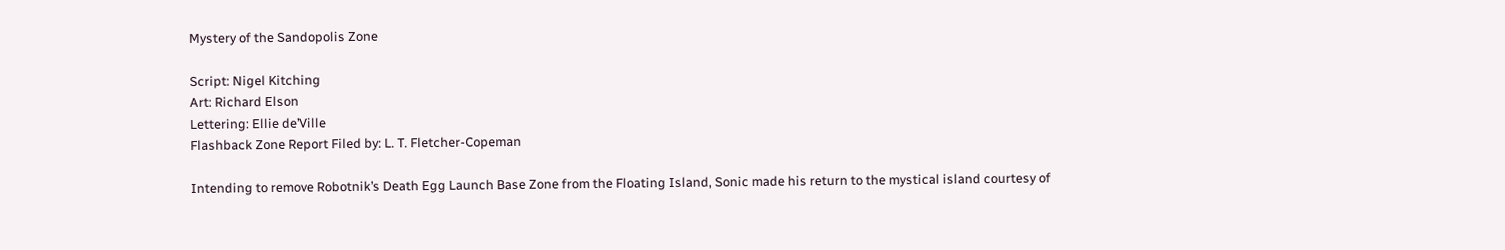Mystery of the Sandopolis Zone

Script: Nigel Kitching
Art: Richard Elson
Lettering: Ellie de’Ville
Flashback Zone Report Filed by: L. T. Fletcher-Copeman

Intending to remove Robotnik’s Death Egg Launch Base Zone from the Floating Island, Sonic made his return to the mystical island courtesy of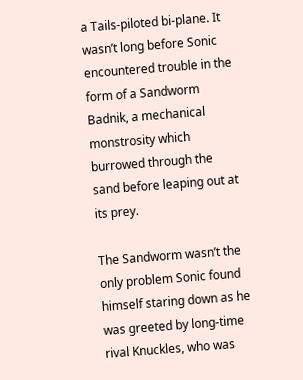a Tails-piloted bi-plane. It wasn’t long before Sonic encountered trouble in the form of a Sandworm Badnik, a mechanical monstrosity which burrowed through the sand before leaping out at its prey.

The Sandworm wasn’t the only problem Sonic found himself staring down as he was greeted by long-time rival Knuckles, who was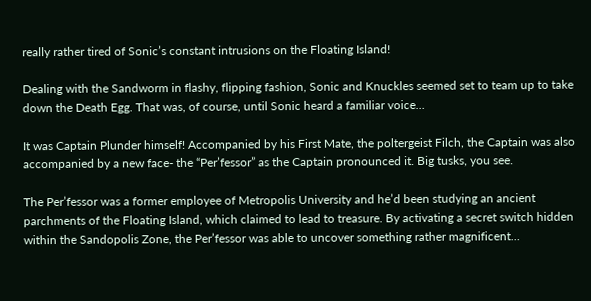really rather tired of Sonic’s constant intrusions on the Floating Island!

Dealing with the Sandworm in flashy, flipping fashion, Sonic and Knuckles seemed set to team up to take down the Death Egg. That was, of course, until Sonic heard a familiar voice…

It was Captain Plunder himself! Accompanied by his First Mate, the poltergeist Filch, the Captain was also accompanied by a new face- the “Per’fessor” as the Captain pronounced it. Big tusks, you see.

The Per’fessor was a former employee of Metropolis University and he’d been studying an ancient parchments of the Floating Island, which claimed to lead to treasure. By activating a secret switch hidden within the Sandopolis Zone, the Per’fessor was able to uncover something rather magnificent…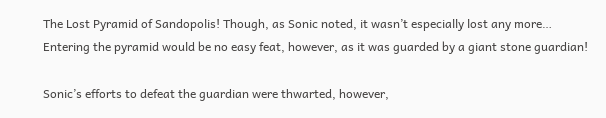The Lost Pyramid of Sandopolis! Though, as Sonic noted, it wasn’t especially lost any more… Entering the pyramid would be no easy feat, however, as it was guarded by a giant stone guardian!

Sonic’s efforts to defeat the guardian were thwarted, however,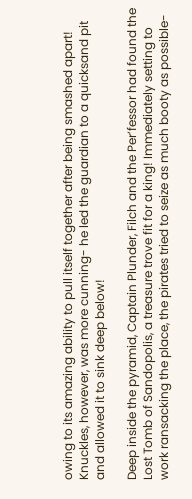owing to its amazing ability to pull itself together after being smashed apart! Knuckles, however, was more cunning- he led the guardian to a quicksand pit and allowed it to sink deep below!

Deep inside the pyramid, Captain Plunder, Filch and the Per’fessor had found the Lost Tomb of Sandopolis, a treasure trove fit for a king! Immediately setting to work ransacking the place, the pirates tried to seize as much booty as possible-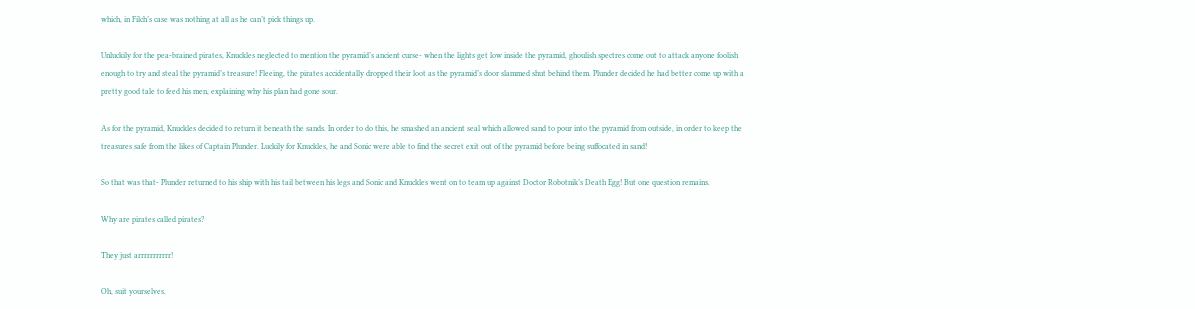which, in Filch’s case was nothing at all as he can’t pick things up.

Unluckily for the pea-brained pirates, Knuckles neglected to mention the pyramid’s ancient curse- when the lights get low inside the pyramid, ghoulish spectres come out to attack anyone foolish enough to try and steal the pyramid’s treasure! Fleeing, the pirates accidentally dropped their loot as the pyramid’s door slammed shut behind them. Plunder decided he had better come up with a pretty good tale to feed his men, explaining why his plan had gone sour.

As for the pyramid, Knuckles decided to return it beneath the sands. In order to do this, he smashed an ancient seal which allowed sand to pour into the pyramid from outside, in order to keep the treasures safe from the likes of Captain Plunder. Luckily for Knuckles, he and Sonic were able to find the secret exit out of the pyramid before being suffocated in sand!

So that was that- Plunder returned to his ship with his tail between his legs and Sonic and Knuckles went on to team up against Doctor Robotnik’s Death Egg! But one question remains.

Why are pirates called pirates?

They just arrrrrrrrrrr!

Oh, suit yourselves.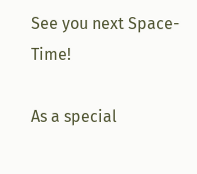See you next Space-Time!

As a special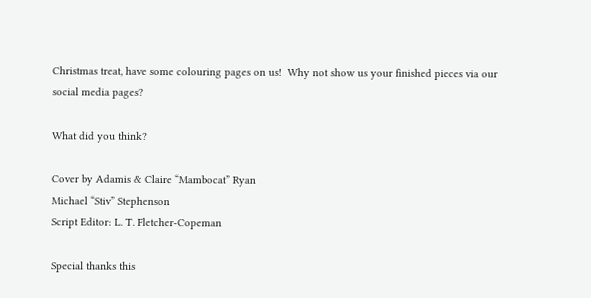Christmas treat, have some colouring pages on us!  Why not show us your finished pieces via our social media pages?

What did you think?

Cover by Adamis & Claire “Mambocat” Ryan
Michael “Stiv” Stephenson
Script Editor: L. T. Fletcher-Copeman

Special thanks this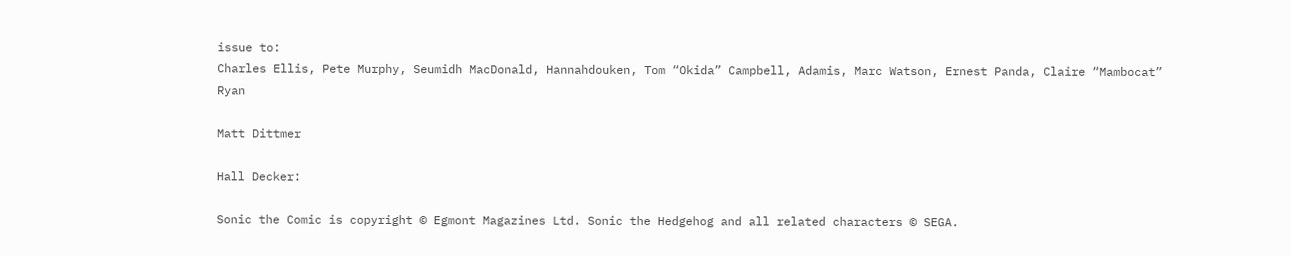issue to:
Charles Ellis, Pete Murphy, Seumidh MacDonald, Hannahdouken, Tom “Okida” Campbell, Adamis, Marc Watson, Ernest Panda, Claire “Mambocat” Ryan

Matt Dittmer

Hall Decker:

Sonic the Comic is copyright © Egmont Magazines Ltd. Sonic the Hedgehog and all related characters © SEGA.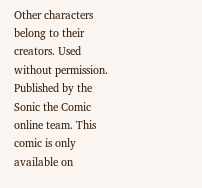Other characters belong to their creators. Used without permission. Published by the Sonic the Comic online team. This comic is only available on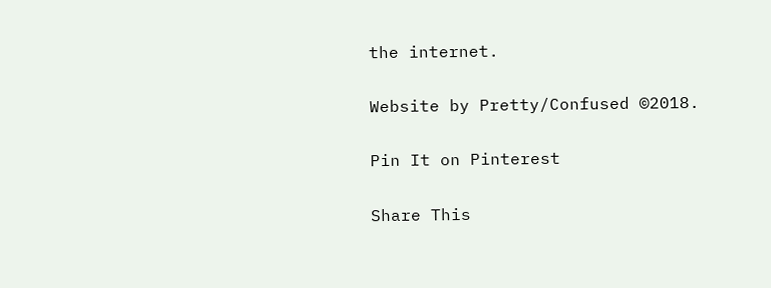the internet.

Website by Pretty/Confused ©2018.

Pin It on Pinterest

Share This